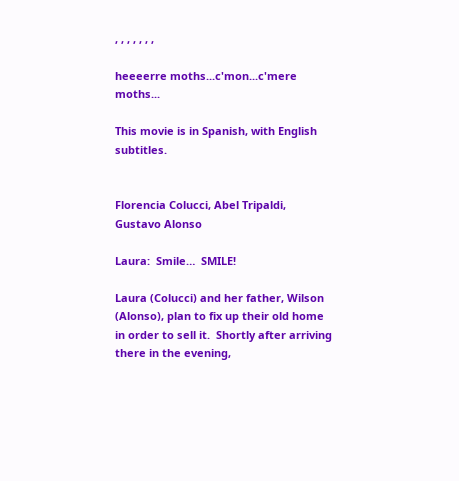, , , , , , ,

heeeerre moths...c'mon...c'mere moths...

This movie is in Spanish, with English subtitles.


Florencia Colucci, Abel Tripaldi, Gustavo Alonso

Laura:  Smile…  SMILE!

Laura (Colucci) and her father, Wilson (Alonso), plan to fix up their old home in order to sell it.  Shortly after arriving there in the evening,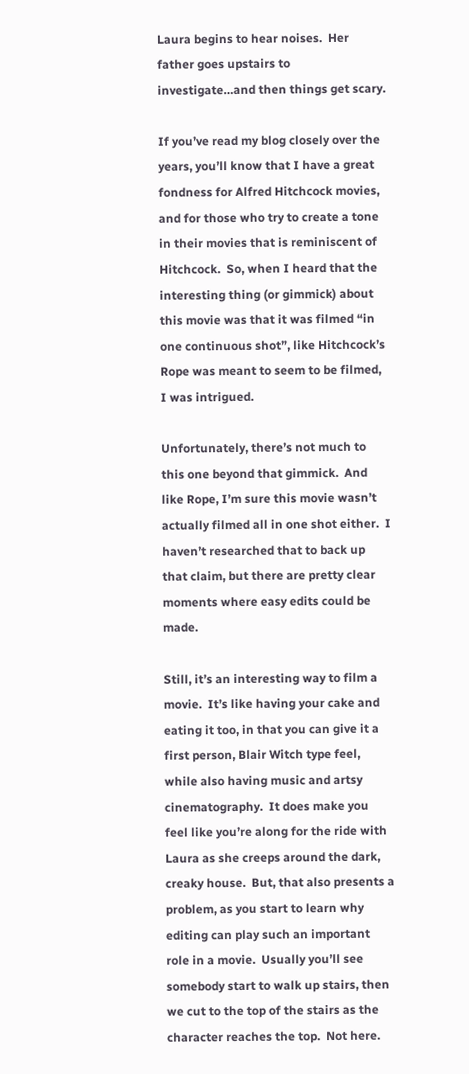Laura begins to hear noises.  Her father goes upstairs to investigate…and then things get scary.

If you’ve read my blog closely over the years, you’ll know that I have a great fondness for Alfred Hitchcock movies, and for those who try to create a tone in their movies that is reminiscent of Hitchcock.  So, when I heard that the interesting thing (or gimmick) about this movie was that it was filmed “in one continuous shot”, like Hitchcock’s Rope was meant to seem to be filmed, I was intrigued.

Unfortunately, there’s not much to this one beyond that gimmick.  And like Rope, I’m sure this movie wasn’t actually filmed all in one shot either.  I haven’t researched that to back up that claim, but there are pretty clear moments where easy edits could be made.

Still, it’s an interesting way to film a movie.  It’s like having your cake and eating it too, in that you can give it a first person, Blair Witch type feel, while also having music and artsy cinematography.  It does make you feel like you’re along for the ride with Laura as she creeps around the dark, creaky house.  But, that also presents a problem, as you start to learn why editing can play such an important role in a movie.  Usually you’ll see somebody start to walk up stairs, then we cut to the top of the stairs as the character reaches the top.  Not here.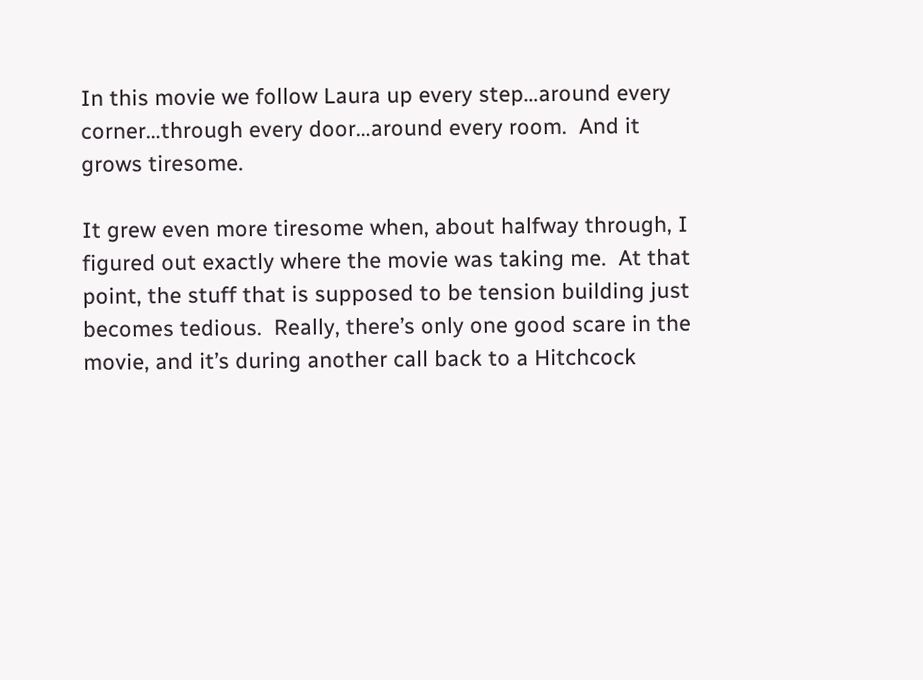In this movie we follow Laura up every step…around every corner…through every door…around every room.  And it grows tiresome.

It grew even more tiresome when, about halfway through, I figured out exactly where the movie was taking me.  At that point, the stuff that is supposed to be tension building just becomes tedious.  Really, there’s only one good scare in the movie, and it’s during another call back to a Hitchcock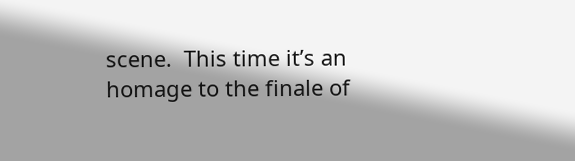scene.  This time it’s an homage to the finale of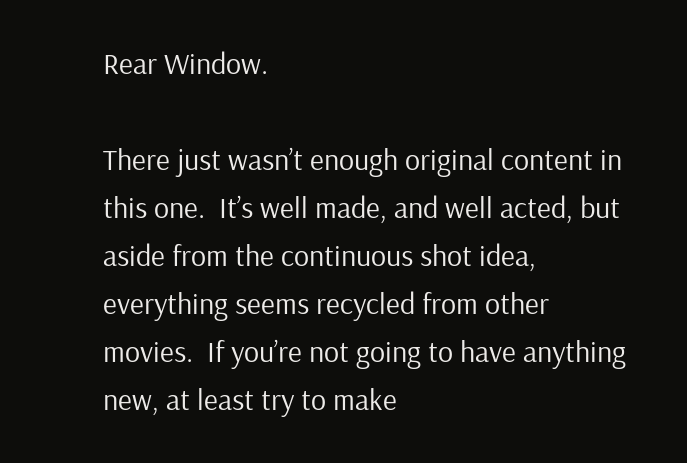Rear Window.

There just wasn’t enough original content in this one.  It’s well made, and well acted, but aside from the continuous shot idea, everything seems recycled from other movies.  If you’re not going to have anything new, at least try to make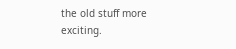the old stuff more exciting.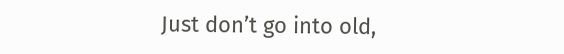Just don’t go into old,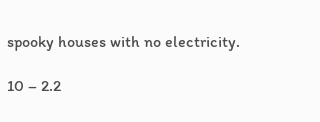spooky houses with no electricity.

10 – 2.2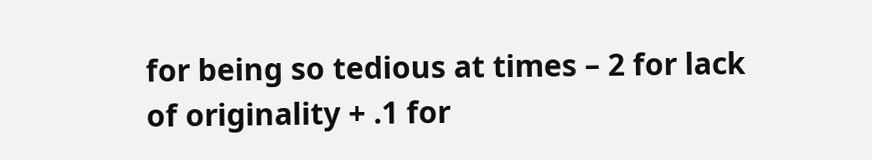for being so tedious at times – 2 for lack of originality + .1 for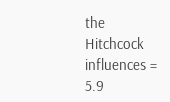the Hitchcock influences = 5.9